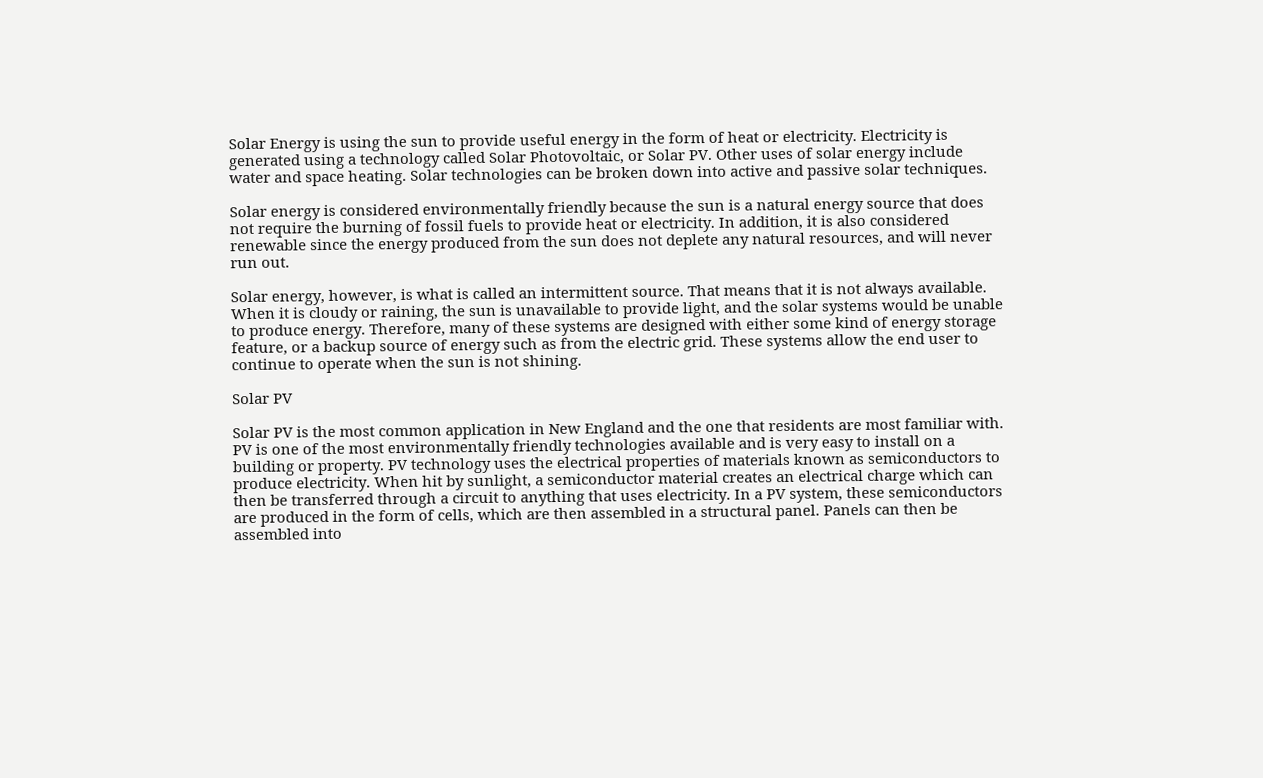Solar Energy is using the sun to provide useful energy in the form of heat or electricity. Electricity is generated using a technology called Solar Photovoltaic, or Solar PV. Other uses of solar energy include water and space heating. Solar technologies can be broken down into active and passive solar techniques.

Solar energy is considered environmentally friendly because the sun is a natural energy source that does not require the burning of fossil fuels to provide heat or electricity. In addition, it is also considered renewable since the energy produced from the sun does not deplete any natural resources, and will never run out.

Solar energy, however, is what is called an intermittent source. That means that it is not always available. When it is cloudy or raining, the sun is unavailable to provide light, and the solar systems would be unable to produce energy. Therefore, many of these systems are designed with either some kind of energy storage feature, or a backup source of energy such as from the electric grid. These systems allow the end user to continue to operate when the sun is not shining.

Solar PV

Solar PV is the most common application in New England and the one that residents are most familiar with. PV is one of the most environmentally friendly technologies available and is very easy to install on a building or property. PV technology uses the electrical properties of materials known as semiconductors to produce electricity. When hit by sunlight, a semiconductor material creates an electrical charge which can then be transferred through a circuit to anything that uses electricity. In a PV system, these semiconductors are produced in the form of cells, which are then assembled in a structural panel. Panels can then be assembled into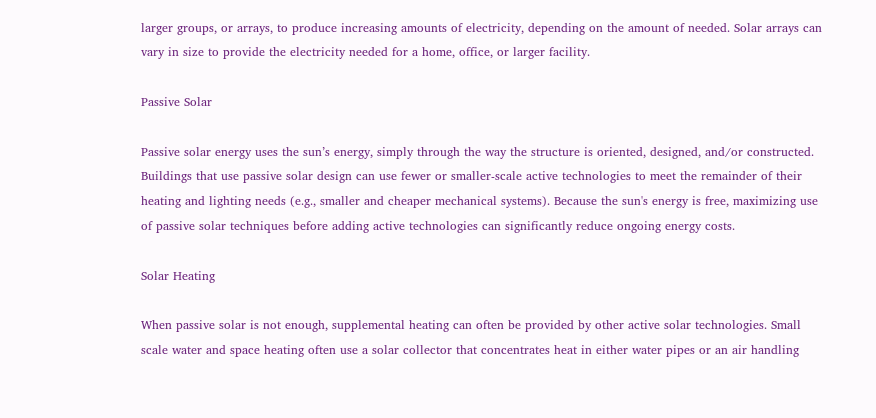larger groups, or arrays, to produce increasing amounts of electricity, depending on the amount of needed. Solar arrays can vary in size to provide the electricity needed for a home, office, or larger facility.

Passive Solar

Passive solar energy uses the sun’s energy, simply through the way the structure is oriented, designed, and/or constructed. Buildings that use passive solar design can use fewer or smaller-scale active technologies to meet the remainder of their heating and lighting needs (e.g., smaller and cheaper mechanical systems). Because the sun's energy is free, maximizing use of passive solar techniques before adding active technologies can significantly reduce ongoing energy costs.

Solar Heating

When passive solar is not enough, supplemental heating can often be provided by other active solar technologies. Small scale water and space heating often use a solar collector that concentrates heat in either water pipes or an air handling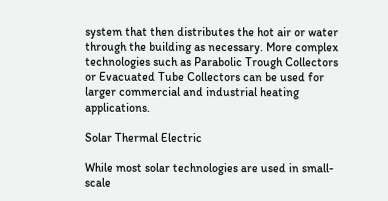system that then distributes the hot air or water through the building as necessary. More complex technologies such as Parabolic Trough Collectors or Evacuated Tube Collectors can be used for larger commercial and industrial heating applications.

Solar Thermal Electric

While most solar technologies are used in small-scale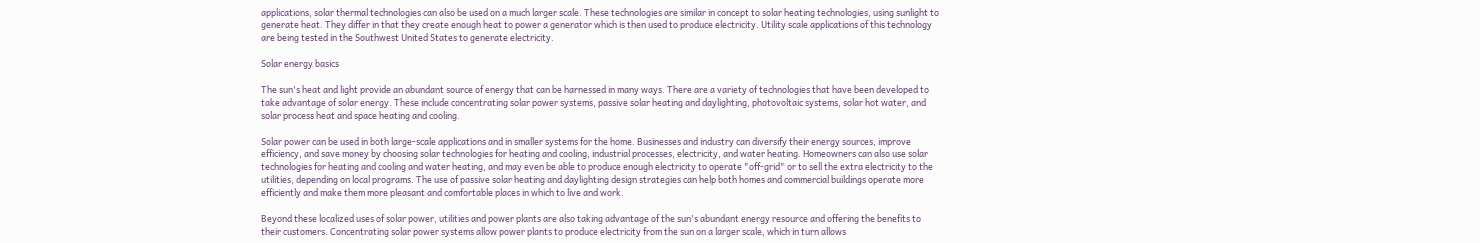applications, solar thermal technologies can also be used on a much larger scale. These technologies are similar in concept to solar heating technologies, using sunlight to generate heat. They differ in that they create enough heat to power a generator which is then used to produce electricity. Utility scale applications of this technology are being tested in the Southwest United States to generate electricity.

Solar energy basics

The sun's heat and light provide an abundant source of energy that can be harnessed in many ways. There are a variety of technologies that have been developed to take advantage of solar energy. These include concentrating solar power systems, passive solar heating and daylighting, photovoltaic systems, solar hot water, and solar process heat and space heating and cooling.

Solar power can be used in both large-scale applications and in smaller systems for the home. Businesses and industry can diversify their energy sources, improve efficiency, and save money by choosing solar technologies for heating and cooling, industrial processes, electricity, and water heating. Homeowners can also use solar technologies for heating and cooling and water heating, and may even be able to produce enough electricity to operate "off-grid" or to sell the extra electricity to the utilities, depending on local programs. The use of passive solar heating and daylighting design strategies can help both homes and commercial buildings operate more efficiently and make them more pleasant and comfortable places in which to live and work.

Beyond these localized uses of solar power, utilities and power plants are also taking advantage of the sun's abundant energy resource and offering the benefits to their customers. Concentrating solar power systems allow power plants to produce electricity from the sun on a larger scale, which in turn allows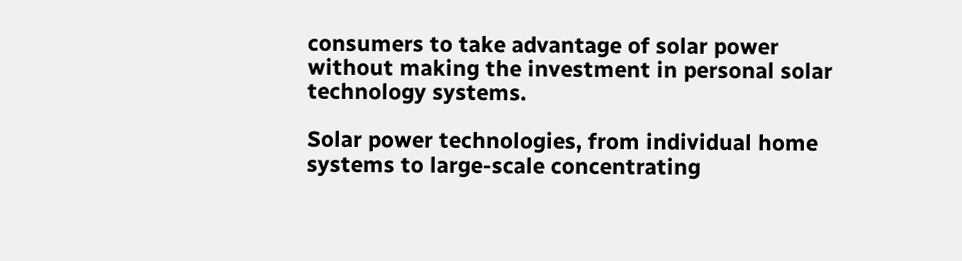consumers to take advantage of solar power without making the investment in personal solar technology systems.

Solar power technologies, from individual home systems to large-scale concentrating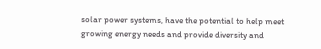solar power systems, have the potential to help meet growing energy needs and provide diversity and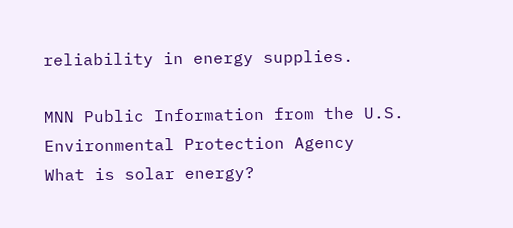reliability in energy supplies.

MNN Public Information from the U.S. Environmental Protection Agency
What is solar energy?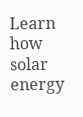Learn how solar energy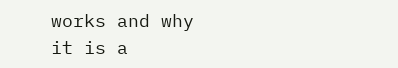works and why it is a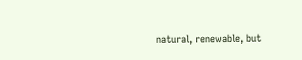natural, renewable, but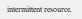intermittent resource.